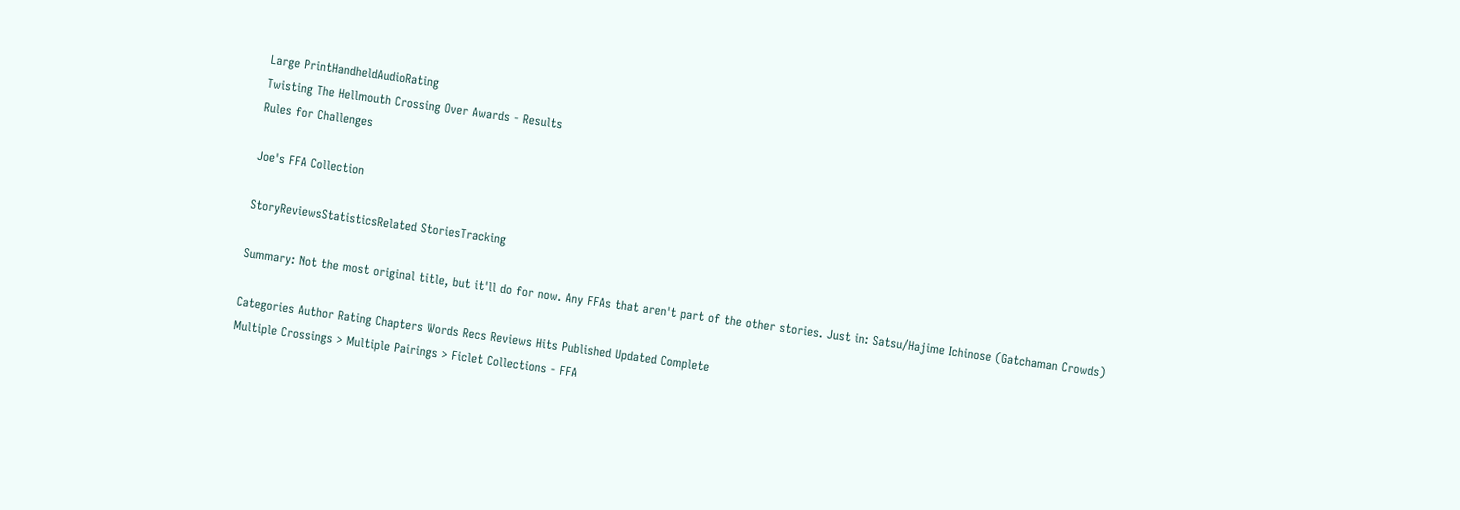Large PrintHandheldAudioRating
Twisting The Hellmouth Crossing Over Awards - Results
Rules for Challenges

Joe's FFA Collection

StoryReviewsStatisticsRelated StoriesTracking

Summary: Not the most original title, but it'll do for now. Any FFAs that aren't part of the other stories. Just in: Satsu/Hajime Ichinose (Gatchaman Crowds)

Categories Author Rating Chapters Words Recs Reviews Hits Published Updated Complete
Multiple Crossings > Multiple Pairings > Ficlet Collections - FFA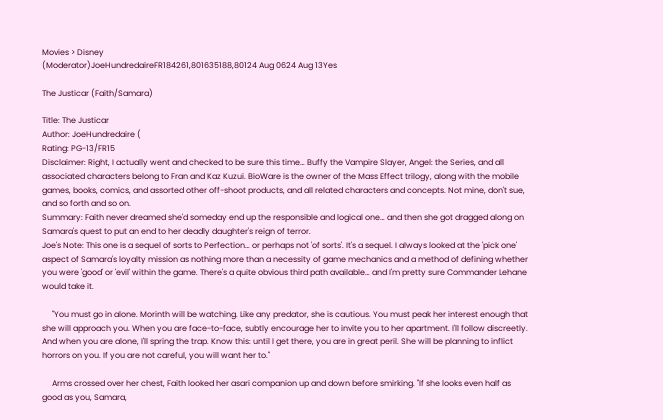Movies > Disney
(Moderator)JoeHundredaireFR184261,801635188,80124 Aug 0624 Aug 13Yes

The Justicar (Faith/Samara)

Title: The Justicar
Author: JoeHundredaire (
Rating: PG-13/FR15
Disclaimer: Right, I actually went and checked to be sure this time… Buffy the Vampire Slayer, Angel: the Series, and all associated characters belong to Fran and Kaz Kuzui. BioWare is the owner of the Mass Effect trilogy, along with the mobile games, books, comics, and assorted other off-shoot products, and all related characters and concepts. Not mine, don't sue, and so forth and so on.
Summary: Faith never dreamed she'd someday end up the responsible and logical one… and then she got dragged along on Samara's quest to put an end to her deadly daughter's reign of terror.
Joe's Note: This one is a sequel of sorts to Perfection… or perhaps not 'of sorts'. It's a sequel. I always looked at the 'pick one' aspect of Samara's loyalty mission as nothing more than a necessity of game mechanics and a method of defining whether you were 'good' or 'evil' within the game. There's a quite obvious third path available… and I'm pretty sure Commander Lehane would take it.

     "You must go in alone. Morinth will be watching. Like any predator, she is cautious. You must peak her interest enough that she will approach you. When you are face-to-face, subtly encourage her to invite you to her apartment. I'll follow discreetly. And when you are alone, I'll spring the trap. Know this: until I get there, you are in great peril. She will be planning to inflict horrors on you. If you are not careful, you will want her to."

     Arms crossed over her chest, Faith looked her asari companion up and down before smirking. "If she looks even half as good as you, Samara,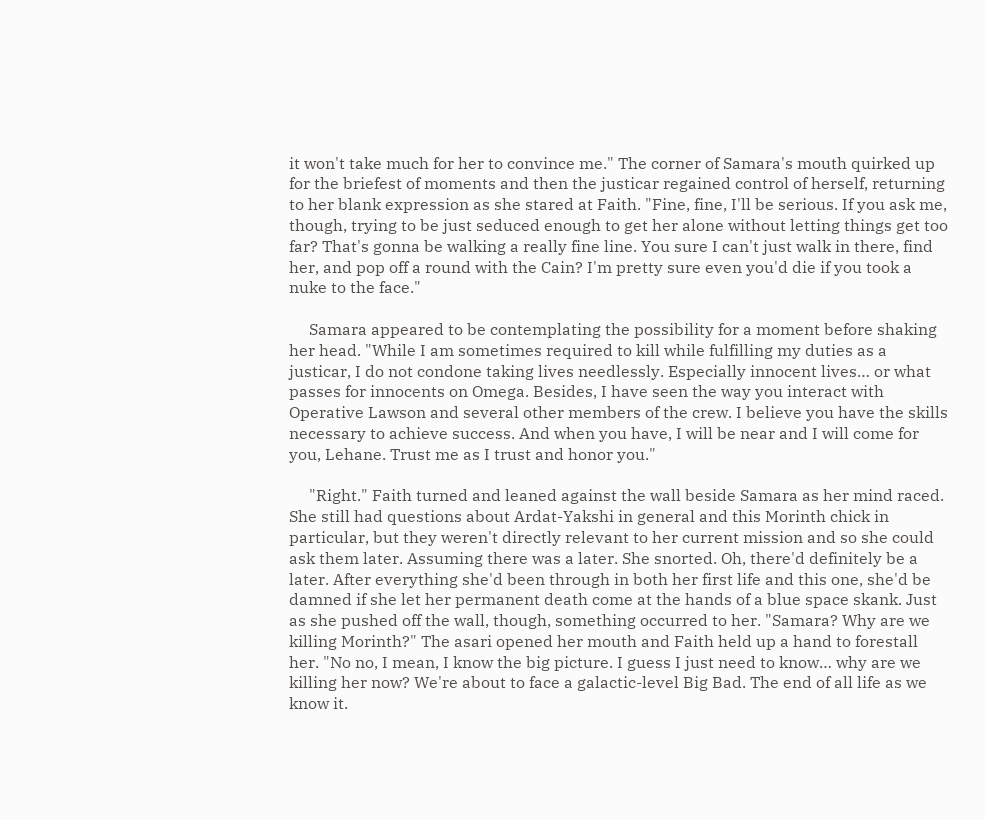it won't take much for her to convince me." The corner of Samara's mouth quirked up for the briefest of moments and then the justicar regained control of herself, returning to her blank expression as she stared at Faith. "Fine, fine, I'll be serious. If you ask me, though, trying to be just seduced enough to get her alone without letting things get too far? That's gonna be walking a really fine line. You sure I can't just walk in there, find her, and pop off a round with the Cain? I'm pretty sure even you'd die if you took a nuke to the face."

     Samara appeared to be contemplating the possibility for a moment before shaking her head. "While I am sometimes required to kill while fulfilling my duties as a justicar, I do not condone taking lives needlessly. Especially innocent lives… or what passes for innocents on Omega. Besides, I have seen the way you interact with Operative Lawson and several other members of the crew. I believe you have the skills necessary to achieve success. And when you have, I will be near and I will come for you, Lehane. Trust me as I trust and honor you."

     "Right." Faith turned and leaned against the wall beside Samara as her mind raced. She still had questions about Ardat-Yakshi in general and this Morinth chick in particular, but they weren't directly relevant to her current mission and so she could ask them later. Assuming there was a later. She snorted. Oh, there'd definitely be a later. After everything she'd been through in both her first life and this one, she'd be damned if she let her permanent death come at the hands of a blue space skank. Just as she pushed off the wall, though, something occurred to her. "Samara? Why are we killing Morinth?" The asari opened her mouth and Faith held up a hand to forestall her. "No no, I mean, I know the big picture. I guess I just need to know… why are we killing her now? We're about to face a galactic-level Big Bad. The end of all life as we know it.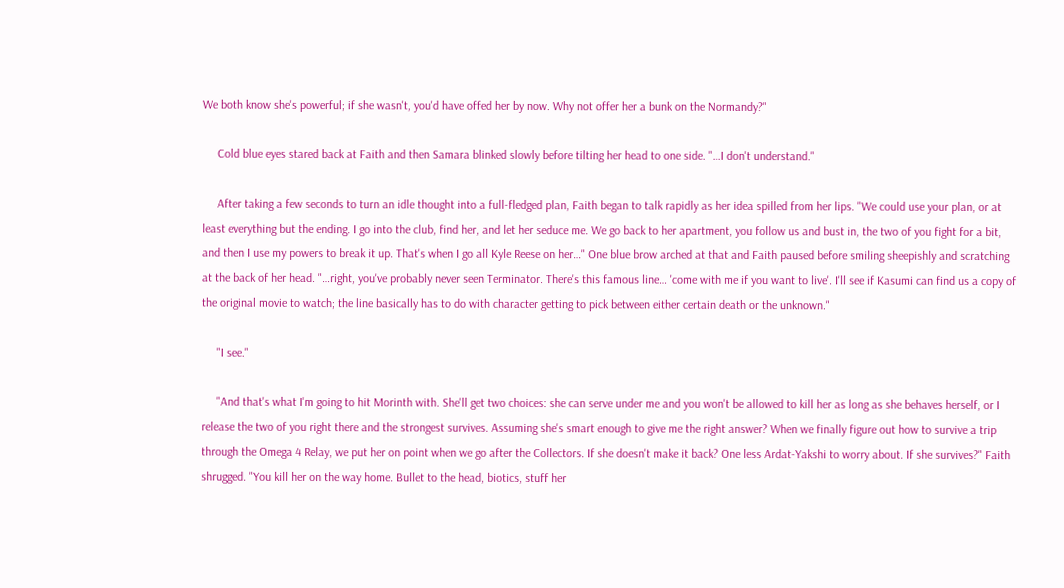We both know she's powerful; if she wasn't, you'd have offed her by now. Why not offer her a bunk on the Normandy?"

     Cold blue eyes stared back at Faith and then Samara blinked slowly before tilting her head to one side. "…I don't understand."

     After taking a few seconds to turn an idle thought into a full-fledged plan, Faith began to talk rapidly as her idea spilled from her lips. "We could use your plan, or at least everything but the ending. I go into the club, find her, and let her seduce me. We go back to her apartment, you follow us and bust in, the two of you fight for a bit, and then I use my powers to break it up. That's when I go all Kyle Reese on her…" One blue brow arched at that and Faith paused before smiling sheepishly and scratching at the back of her head. "…right, you've probably never seen Terminator. There's this famous line… 'come with me if you want to live'. I'll see if Kasumi can find us a copy of the original movie to watch; the line basically has to do with character getting to pick between either certain death or the unknown."

     "I see."

     "And that's what I'm going to hit Morinth with. She'll get two choices: she can serve under me and you won't be allowed to kill her as long as she behaves herself, or I release the two of you right there and the strongest survives. Assuming she's smart enough to give me the right answer? When we finally figure out how to survive a trip through the Omega 4 Relay, we put her on point when we go after the Collectors. If she doesn't make it back? One less Ardat-Yakshi to worry about. If she survives?" Faith shrugged. "You kill her on the way home. Bullet to the head, biotics, stuff her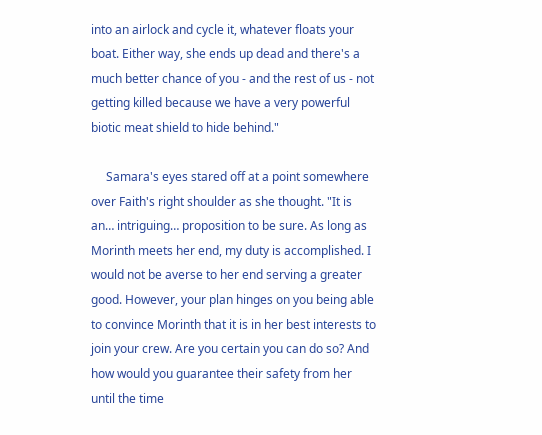into an airlock and cycle it, whatever floats your boat. Either way, she ends up dead and there's a much better chance of you - and the rest of us - not getting killed because we have a very powerful biotic meat shield to hide behind."

     Samara's eyes stared off at a point somewhere over Faith's right shoulder as she thought. "It is an… intriguing… proposition to be sure. As long as Morinth meets her end, my duty is accomplished. I would not be averse to her end serving a greater good. However, your plan hinges on you being able to convince Morinth that it is in her best interests to join your crew. Are you certain you can do so? And how would you guarantee their safety from her until the time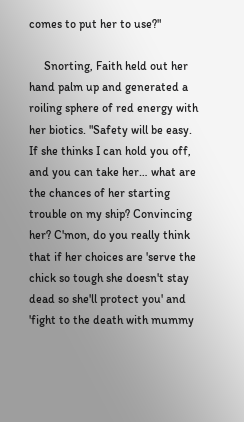comes to put her to use?"

     Snorting, Faith held out her hand palm up and generated a roiling sphere of red energy with her biotics. "Safety will be easy. If she thinks I can hold you off, and you can take her… what are the chances of her starting trouble on my ship? Convincing her? C'mon, do you really think that if her choices are 'serve the chick so tough she doesn't stay dead so she'll protect you' and 'fight to the death with mummy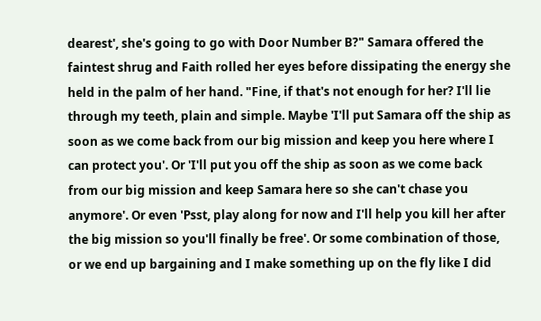dearest', she's going to go with Door Number B?" Samara offered the faintest shrug and Faith rolled her eyes before dissipating the energy she held in the palm of her hand. "Fine, if that's not enough for her? I'll lie through my teeth, plain and simple. Maybe 'I'll put Samara off the ship as soon as we come back from our big mission and keep you here where I can protect you'. Or 'I'll put you off the ship as soon as we come back from our big mission and keep Samara here so she can't chase you anymore'. Or even 'Psst, play along for now and I'll help you kill her after the big mission so you'll finally be free'. Or some combination of those, or we end up bargaining and I make something up on the fly like I did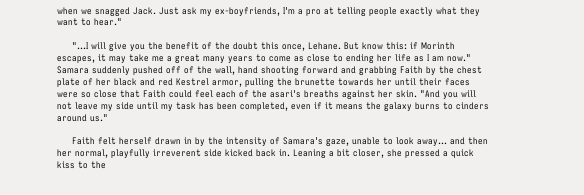when we snagged Jack. Just ask my ex-boyfriends, I'm a pro at telling people exactly what they want to hear."

     "…I will give you the benefit of the doubt this once, Lehane. But know this: if Morinth escapes, it may take me a great many years to come as close to ending her life as I am now." Samara suddenly pushed off of the wall, hand shooting forward and grabbing Faith by the chest plate of her black and red Kestrel armor, pulling the brunette towards her until their faces were so close that Faith could feel each of the asari's breaths against her skin. "And you will not leave my side until my task has been completed, even if it means the galaxy burns to cinders around us."

     Faith felt herself drawn in by the intensity of Samara's gaze, unable to look away… and then her normal, playfully irreverent side kicked back in. Leaning a bit closer, she pressed a quick kiss to the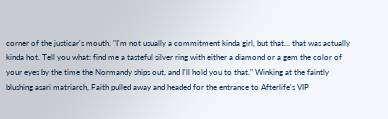corner of the justicar's mouth. "I'm not usually a commitment kinda girl, but that… that was actually kinda hot. Tell you what: find me a tasteful silver ring with either a diamond or a gem the color of your eyes by the time the Normandy ships out, and I'll hold you to that." Winking at the faintly blushing asari matriarch, Faith pulled away and headed for the entrance to Afterlife's VIP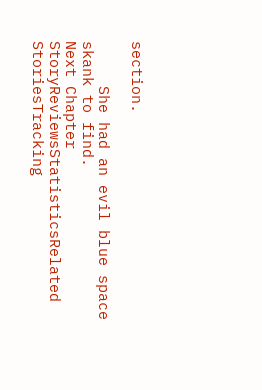section.

     She had an evil blue space skank to find.
Next Chapter
StoryReviewsStatisticsRelated StoriesTracking